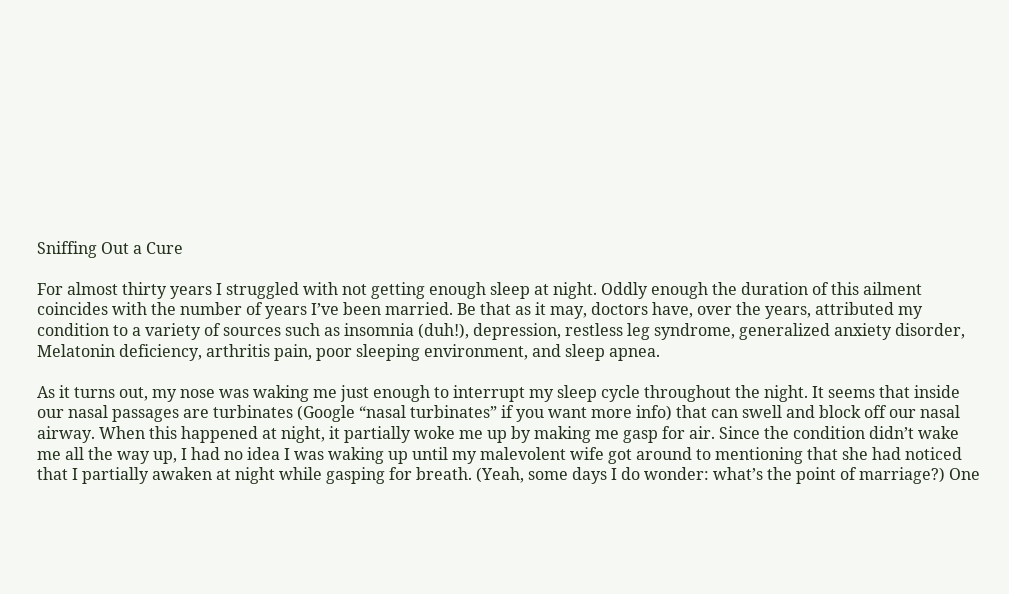Sniffing Out a Cure

For almost thirty years I struggled with not getting enough sleep at night. Oddly enough the duration of this ailment coincides with the number of years I’ve been married. Be that as it may, doctors have, over the years, attributed my condition to a variety of sources such as insomnia (duh!), depression, restless leg syndrome, generalized anxiety disorder, Melatonin deficiency, arthritis pain, poor sleeping environment, and sleep apnea.

As it turns out, my nose was waking me just enough to interrupt my sleep cycle throughout the night. It seems that inside our nasal passages are turbinates (Google “nasal turbinates” if you want more info) that can swell and block off our nasal airway. When this happened at night, it partially woke me up by making me gasp for air. Since the condition didn’t wake me all the way up, I had no idea I was waking up until my malevolent wife got around to mentioning that she had noticed that I partially awaken at night while gasping for breath. (Yeah, some days I do wonder: what’s the point of marriage?) One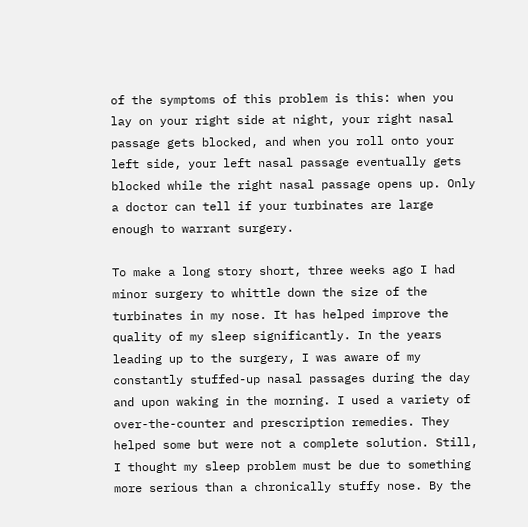of the symptoms of this problem is this: when you lay on your right side at night, your right nasal passage gets blocked, and when you roll onto your left side, your left nasal passage eventually gets blocked while the right nasal passage opens up. Only a doctor can tell if your turbinates are large enough to warrant surgery.

To make a long story short, three weeks ago I had minor surgery to whittle down the size of the turbinates in my nose. It has helped improve the quality of my sleep significantly. In the years leading up to the surgery, I was aware of my constantly stuffed-up nasal passages during the day and upon waking in the morning. I used a variety of over-the-counter and prescription remedies. They helped some but were not a complete solution. Still, I thought my sleep problem must be due to something more serious than a chronically stuffy nose. By the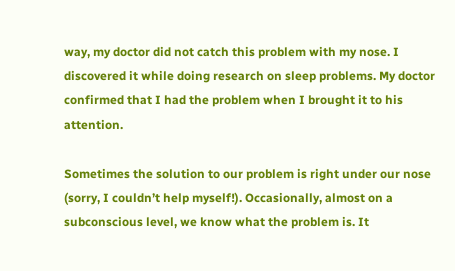way, my doctor did not catch this problem with my nose. I discovered it while doing research on sleep problems. My doctor confirmed that I had the problem when I brought it to his attention.

Sometimes the solution to our problem is right under our nose (sorry, I couldn’t help myself!). Occasionally, almost on a subconscious level, we know what the problem is. It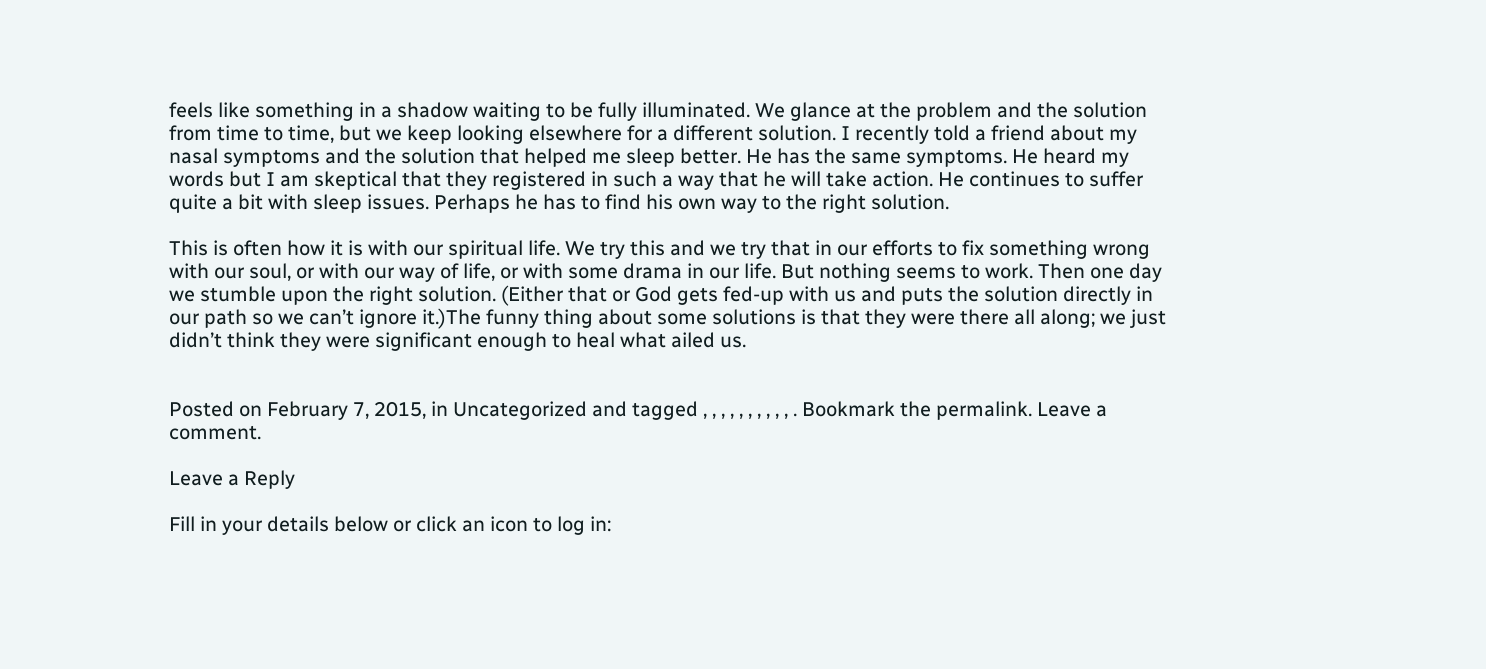feels like something in a shadow waiting to be fully illuminated. We glance at the problem and the solution from time to time, but we keep looking elsewhere for a different solution. I recently told a friend about my nasal symptoms and the solution that helped me sleep better. He has the same symptoms. He heard my words but I am skeptical that they registered in such a way that he will take action. He continues to suffer quite a bit with sleep issues. Perhaps he has to find his own way to the right solution.

This is often how it is with our spiritual life. We try this and we try that in our efforts to fix something wrong with our soul, or with our way of life, or with some drama in our life. But nothing seems to work. Then one day we stumble upon the right solution. (Either that or God gets fed-up with us and puts the solution directly in our path so we can’t ignore it.)The funny thing about some solutions is that they were there all along; we just didn’t think they were significant enough to heal what ailed us.


Posted on February 7, 2015, in Uncategorized and tagged , , , , , , , , , , . Bookmark the permalink. Leave a comment.

Leave a Reply

Fill in your details below or click an icon to log in: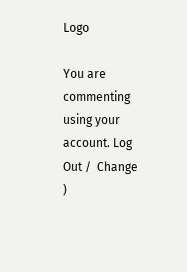Logo

You are commenting using your account. Log Out /  Change )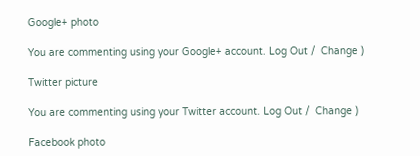Google+ photo

You are commenting using your Google+ account. Log Out /  Change )

Twitter picture

You are commenting using your Twitter account. Log Out /  Change )

Facebook photo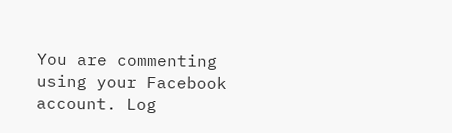You are commenting using your Facebook account. Log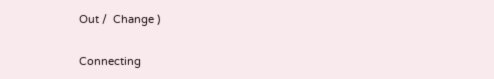Out /  Change )


Connecting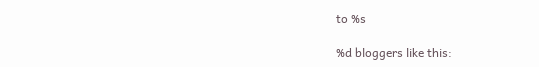to %s

%d bloggers like this: